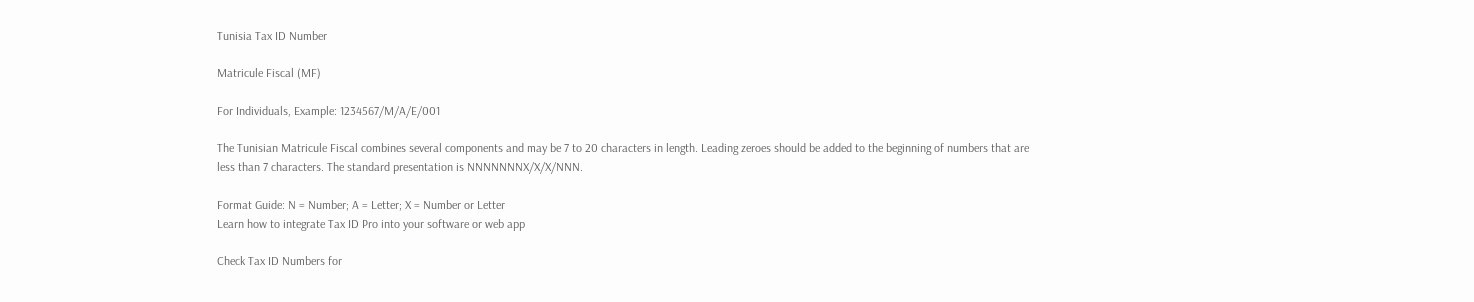Tunisia Tax ID Number

Matricule Fiscal (MF)

For Individuals, Example: 1234567/M/A/E/001

The Tunisian Matricule Fiscal combines several components and may be 7 to 20 characters in length. Leading zeroes should be added to the beginning of numbers that are less than 7 characters. The standard presentation is NNNNNNNX/X/X/NNN.

Format Guide: N = Number; A = Letter; X = Number or Letter
Learn how to integrate Tax ID Pro into your software or web app

Check Tax ID Numbers for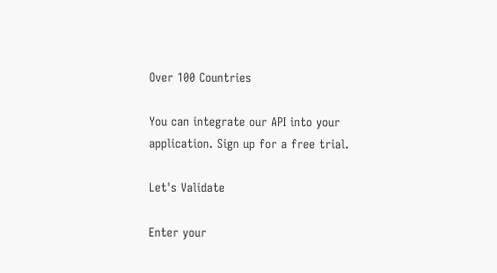Over 100 Countries

You can integrate our API into your application. Sign up for a free trial.

Let's Validate

Enter your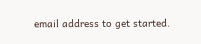email address to get started.